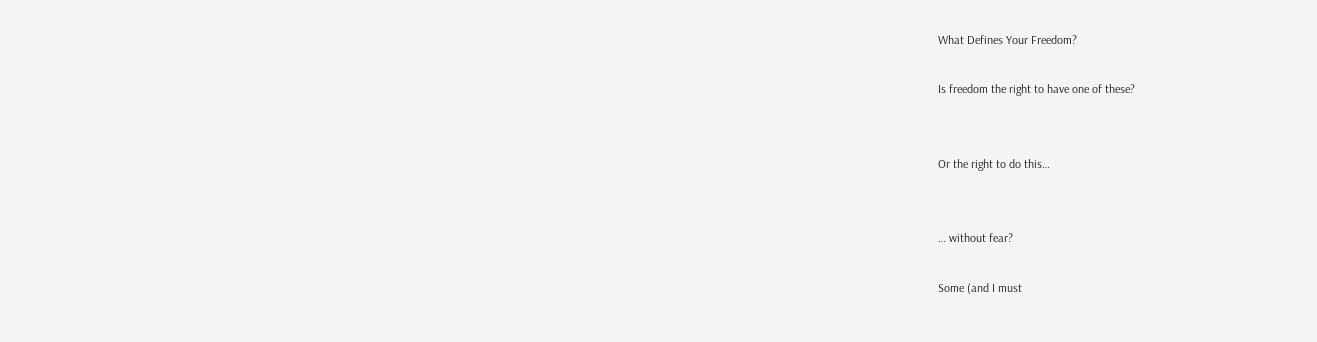What Defines Your Freedom?

Is freedom the right to have one of these?


Or the right to do this…


… without fear?

Some (and I must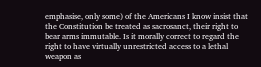emphasise, only some) of the Americans I know insist that the Constitution be treated as sacrosanct, their right to bear arms immutable. Is it morally correct to regard the right to have virtually unrestricted access to a lethal weapon as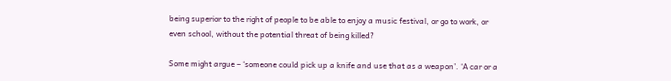being superior to the right of people to be able to enjoy a music festival, or go to work, or even school, without the potential threat of being killed?

Some might argue – ‘someone could pick up a knife and use that as a weapon’. ‘A car or a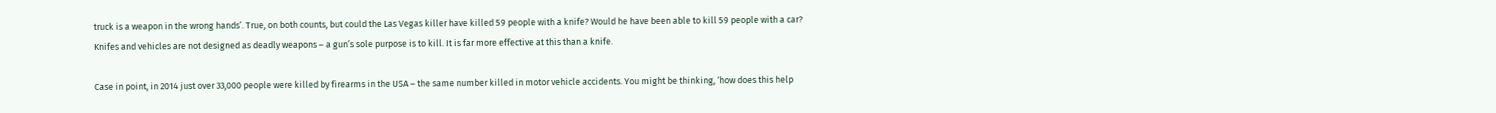truck is a weapon in the wrong hands’. True, on both counts, but could the Las Vegas killer have killed 59 people with a knife? Would he have been able to kill 59 people with a car? Knifes and vehicles are not designed as deadly weapons – a gun’s sole purpose is to kill. It is far more effective at this than a knife.

Case in point, in 2014 just over 33,000 people were killed by firearms in the USA – the same number killed in motor vehicle accidents. You might be thinking, ‘how does this help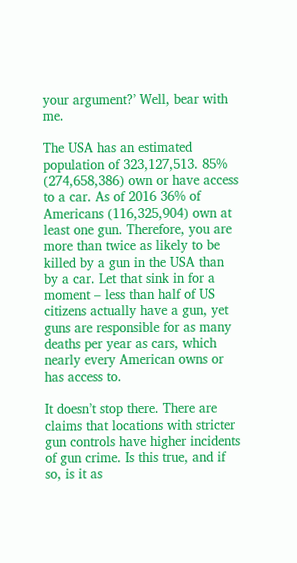your argument?’ Well, bear with me.

The USA has an estimated population of 323,127,513. 85% (274,658,386) own or have access to a car. As of 2016 36% of Americans (116,325,904) own at least one gun. Therefore, you are more than twice as likely to be killed by a gun in the USA than by a car. Let that sink in for a moment – less than half of US citizens actually have a gun, yet guns are responsible for as many deaths per year as cars, which nearly every American owns or has access to.

It doesn’t stop there. There are claims that locations with stricter gun controls have higher incidents of gun crime. Is this true, and if so, is it as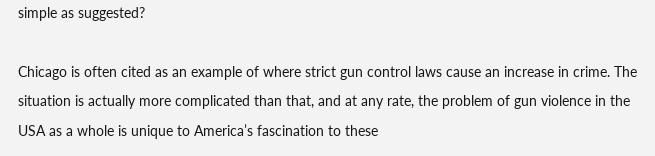simple as suggested?

Chicago is often cited as an example of where strict gun control laws cause an increase in crime. The situation is actually more complicated than that, and at any rate, the problem of gun violence in the USA as a whole is unique to America’s fascination to these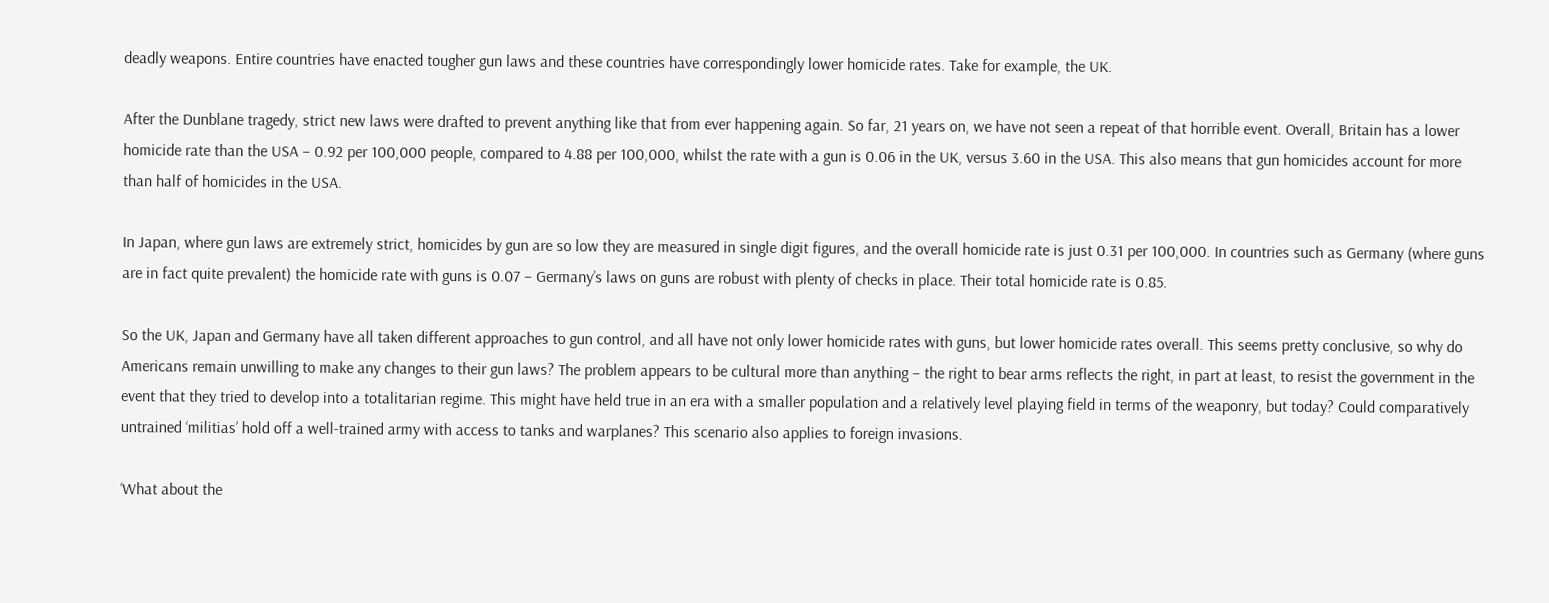deadly weapons. Entire countries have enacted tougher gun laws and these countries have correspondingly lower homicide rates. Take for example, the UK.

After the Dunblane tragedy, strict new laws were drafted to prevent anything like that from ever happening again. So far, 21 years on, we have not seen a repeat of that horrible event. Overall, Britain has a lower homicide rate than the USA – 0.92 per 100,000 people, compared to 4.88 per 100,000, whilst the rate with a gun is 0.06 in the UK, versus 3.60 in the USA. This also means that gun homicides account for more than half of homicides in the USA.

In Japan, where gun laws are extremely strict, homicides by gun are so low they are measured in single digit figures, and the overall homicide rate is just 0.31 per 100,000. In countries such as Germany (where guns are in fact quite prevalent) the homicide rate with guns is 0.07 – Germany’s laws on guns are robust with plenty of checks in place. Their total homicide rate is 0.85.

So the UK, Japan and Germany have all taken different approaches to gun control, and all have not only lower homicide rates with guns, but lower homicide rates overall. This seems pretty conclusive, so why do Americans remain unwilling to make any changes to their gun laws? The problem appears to be cultural more than anything – the right to bear arms reflects the right, in part at least, to resist the government in the event that they tried to develop into a totalitarian regime. This might have held true in an era with a smaller population and a relatively level playing field in terms of the weaponry, but today? Could comparatively untrained ‘militias’ hold off a well-trained army with access to tanks and warplanes? This scenario also applies to foreign invasions.

‘What about the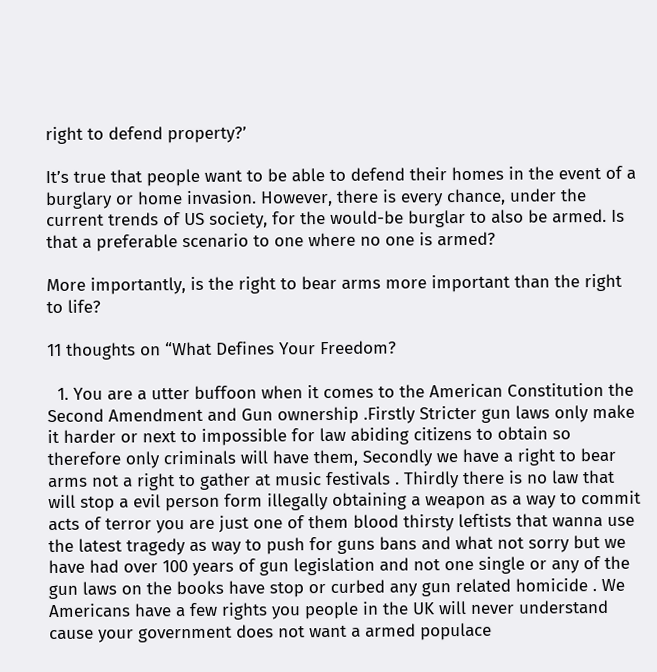right to defend property?’

It’s true that people want to be able to defend their homes in the event of a burglary or home invasion. However, there is every chance, under the current trends of US society, for the would-be burglar to also be armed. Is that a preferable scenario to one where no one is armed?

More importantly, is the right to bear arms more important than the right to life?

11 thoughts on “What Defines Your Freedom?

  1. You are a utter buffoon when it comes to the American Constitution the Second Amendment and Gun ownership .Firstly Stricter gun laws only make it harder or next to impossible for law abiding citizens to obtain so therefore only criminals will have them, Secondly we have a right to bear arms not a right to gather at music festivals . Thirdly there is no law that will stop a evil person form illegally obtaining a weapon as a way to commit acts of terror you are just one of them blood thirsty leftists that wanna use the latest tragedy as way to push for guns bans and what not sorry but we have had over 100 years of gun legislation and not one single or any of the gun laws on the books have stop or curbed any gun related homicide . We Americans have a few rights you people in the UK will never understand cause your government does not want a armed populace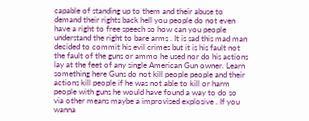capable of standing up to them and their abuse to demand their rights back hell you people do not even have a right to free speech so how can you people understand the right to bare arms . It is sad this mad man decided to commit his evil crimes but it is his fault not the fault of the guns or ammo he used nor do his actions lay at the feet of any single American Gun owner. Learn something here Guns do not kill people people and their actions kill people if he was not able to kill or harm people with guns he would have found a way to do so via other means maybe a improvised explosive . If you wanna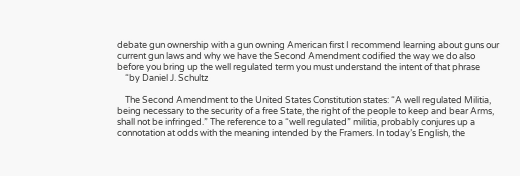debate gun ownership with a gun owning American first I recommend learning about guns our current gun laws and why we have the Second Amendment codified the way we do also before you bring up the well regulated term you must understand the intent of that phrase
    “by Daniel J. Schultz

    The Second Amendment to the United States Constitution states: “A well regulated Militia, being necessary to the security of a free State, the right of the people to keep and bear Arms, shall not be infringed.” The reference to a “well regulated” militia, probably conjures up a connotation at odds with the meaning intended by the Framers. In today’s English, the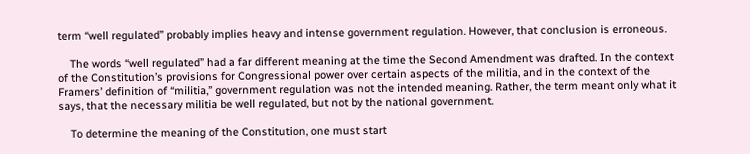term “well regulated” probably implies heavy and intense government regulation. However, that conclusion is erroneous.

    The words “well regulated” had a far different meaning at the time the Second Amendment was drafted. In the context of the Constitution’s provisions for Congressional power over certain aspects of the militia, and in the context of the Framers’ definition of “militia,” government regulation was not the intended meaning. Rather, the term meant only what it says, that the necessary militia be well regulated, but not by the national government.

    To determine the meaning of the Constitution, one must start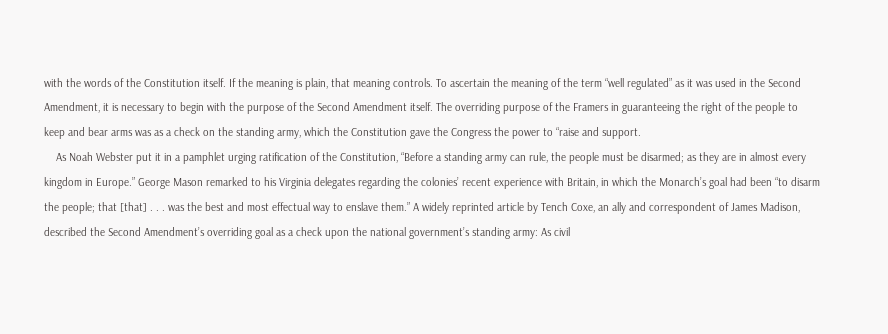with the words of the Constitution itself. If the meaning is plain, that meaning controls. To ascertain the meaning of the term “well regulated” as it was used in the Second Amendment, it is necessary to begin with the purpose of the Second Amendment itself. The overriding purpose of the Framers in guaranteeing the right of the people to keep and bear arms was as a check on the standing army, which the Constitution gave the Congress the power to “raise and support.
    As Noah Webster put it in a pamphlet urging ratification of the Constitution, “Before a standing army can rule, the people must be disarmed; as they are in almost every kingdom in Europe.” George Mason remarked to his Virginia delegates regarding the colonies’ recent experience with Britain, in which the Monarch’s goal had been “to disarm the people; that [that] . . . was the best and most effectual way to enslave them.” A widely reprinted article by Tench Coxe, an ally and correspondent of James Madison, described the Second Amendment’s overriding goal as a check upon the national government’s standing army: As civil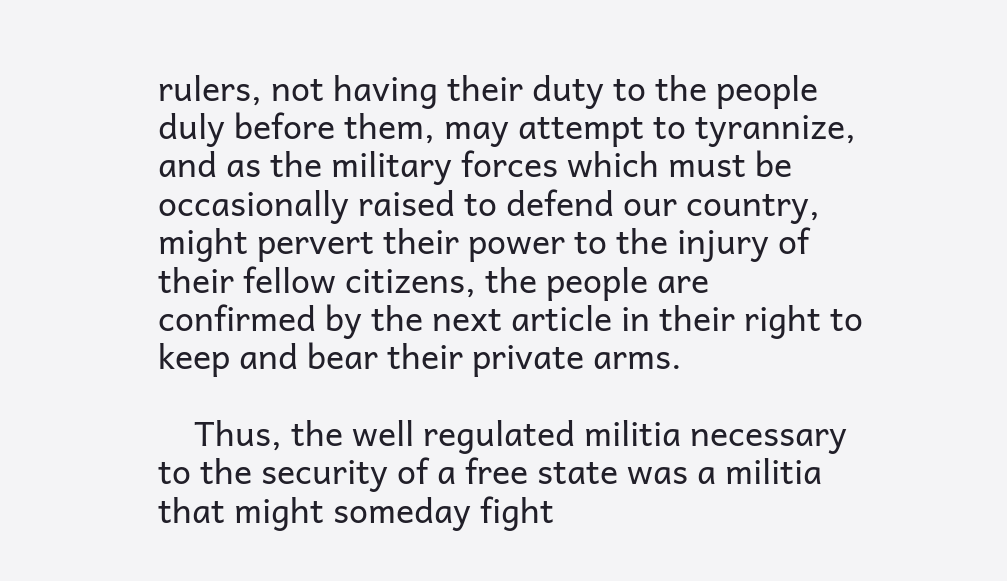rulers, not having their duty to the people duly before them, may attempt to tyrannize, and as the military forces which must be occasionally raised to defend our country, might pervert their power to the injury of their fellow citizens, the people are confirmed by the next article in their right to keep and bear their private arms.

    Thus, the well regulated militia necessary to the security of a free state was a militia that might someday fight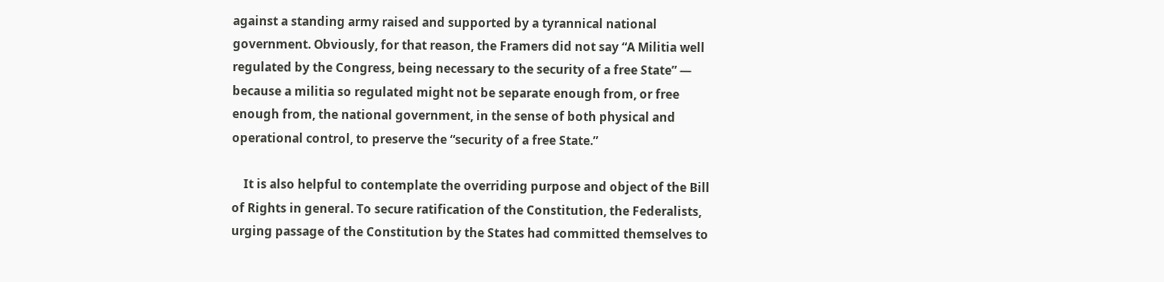against a standing army raised and supported by a tyrannical national government. Obviously, for that reason, the Framers did not say “A Militia well regulated by the Congress, being necessary to the security of a free State” — because a militia so regulated might not be separate enough from, or free enough from, the national government, in the sense of both physical and operational control, to preserve the “security of a free State.”

    It is also helpful to contemplate the overriding purpose and object of the Bill of Rights in general. To secure ratification of the Constitution, the Federalists, urging passage of the Constitution by the States had committed themselves to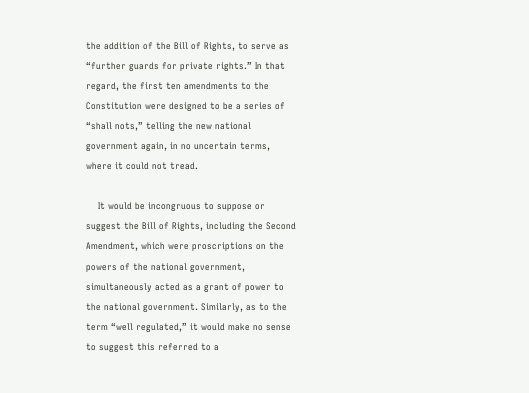the addition of the Bill of Rights, to serve as “further guards for private rights.” In that regard, the first ten amendments to the Constitution were designed to be a series of “shall nots,” telling the new national government again, in no uncertain terms, where it could not tread.

    It would be incongruous to suppose or suggest the Bill of Rights, including the Second Amendment, which were proscriptions on the powers of the national government, simultaneously acted as a grant of power to the national government. Similarly, as to the term “well regulated,” it would make no sense to suggest this referred to a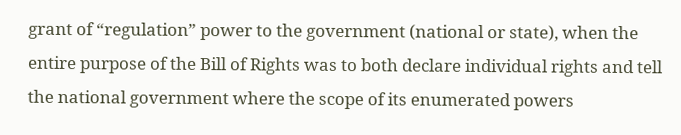grant of “regulation” power to the government (national or state), when the entire purpose of the Bill of Rights was to both declare individual rights and tell the national government where the scope of its enumerated powers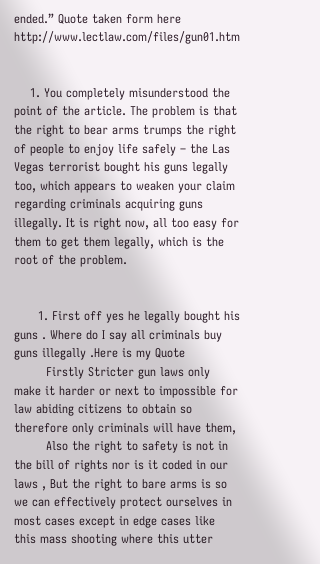ended.” Quote taken form here http://www.lectlaw.com/files/gun01.htm


    1. You completely misunderstood the point of the article. The problem is that the right to bear arms trumps the right of people to enjoy life safely – the Las Vegas terrorist bought his guns legally too, which appears to weaken your claim regarding criminals acquiring guns illegally. It is right now, all too easy for them to get them legally, which is the root of the problem.


      1. First off yes he legally bought his guns . Where do I say all criminals buy guns illegally .Here is my Quote
        Firstly Stricter gun laws only make it harder or next to impossible for law abiding citizens to obtain so therefore only criminals will have them,
        Also the right to safety is not in the bill of rights nor is it coded in our laws , But the right to bare arms is so we can effectively protect ourselves in most cases except in edge cases like this mass shooting where this utter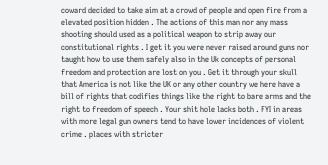coward decided to take aim at a crowd of people and open fire from a elevated position hidden . The actions of this man nor any mass shooting should used as a political weapon to strip away our constitutional rights . I get it you were never raised around guns nor taught how to use them safely also in the Uk concepts of personal freedom and protection are lost on you . Get it through your skull that America is not like the UK or any other country we here have a bill of rights that codifies things like the right to bare arms and the right to freedom of speech . Your shit hole lacks both . FYI in areas with more legal gun owners tend to have lower incidences of violent crime . places with stricter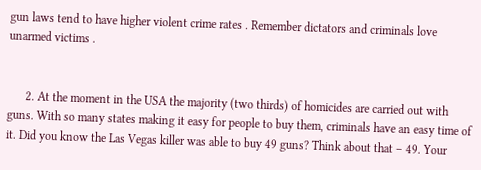gun laws tend to have higher violent crime rates . Remember dictators and criminals love unarmed victims .


      2. At the moment in the USA the majority (two thirds) of homicides are carried out with guns. With so many states making it easy for people to buy them, criminals have an easy time of it. Did you know the Las Vegas killer was able to buy 49 guns? Think about that – 49. Your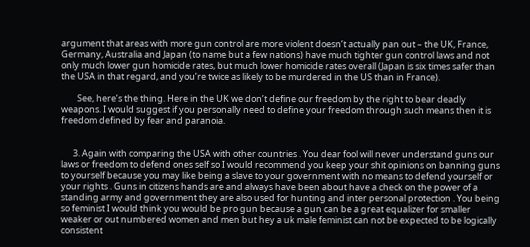argument that areas with more gun control are more violent doesn’t actually pan out – the UK, France, Germany, Australia and Japan (to name but a few nations) have much tighter gun control laws and not only much lower gun homicide rates, but much lower homicide rates overall (Japan is six times safer than the USA in that regard, and you’re twice as likely to be murdered in the US than in France).

        See, here’s the thing. Here in the UK we don’t define our freedom by the right to bear deadly weapons. I would suggest if you personally need to define your freedom through such means then it is freedom defined by fear and paranoia.


      3. Again with comparing the USA with other countries . You dear fool will never understand guns our laws or freedom to defend ones self so I would recommend you keep your shit opinions on banning guns to yourself because you may like being a slave to your government with no means to defend yourself or your rights . Guns in citizens hands are and always have been about have a check on the power of a standing army and government they are also used for hunting and inter personal protection . You being so feminist I would think you would be pro gun because a gun can be a great equalizer for smaller weaker or out numbered women and men but hey a uk male feminist can not be expected to be logically consistent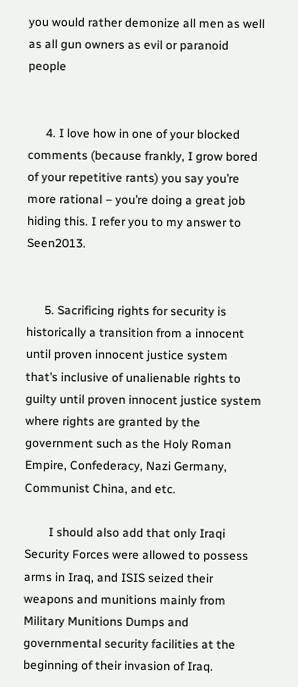you would rather demonize all men as well as all gun owners as evil or paranoid people


      4. I love how in one of your blocked comments (because frankly, I grow bored of your repetitive rants) you say you’re more rational – you’re doing a great job hiding this. I refer you to my answer to Seen2013.


      5. Sacrificing rights for security is historically a transition from a innocent until proven innocent justice system that’s inclusive of unalienable rights to guilty until proven innocent justice system where rights are granted by the government such as the Holy Roman Empire, Confederacy, Nazi Germany, Communist China, and etc.

        I should also add that only Iraqi Security Forces were allowed to possess arms in Iraq, and ISIS seized their weapons and munitions mainly from Military Munitions Dumps and governmental security facilities at the beginning of their invasion of Iraq.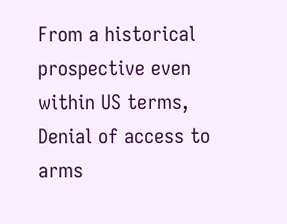From a historical prospective even within US terms, Denial of access to arms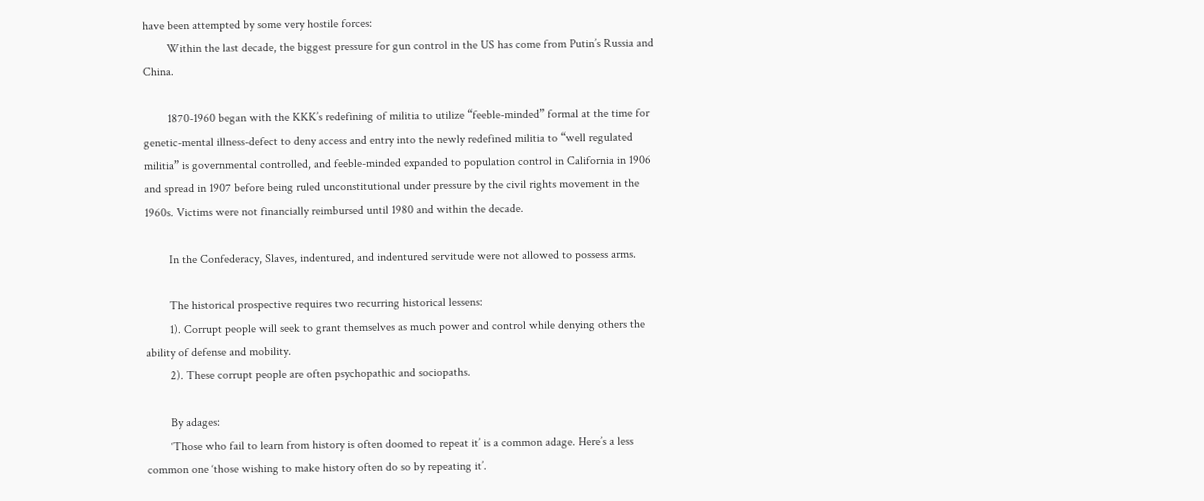have been attempted by some very hostile forces:
        Within the last decade, the biggest pressure for gun control in the US has come from Putin’s Russia and China.

        1870-1960 began with the KKK’s redefining of militia to utilize “feeble-minded” formal at the time for genetic-mental illness-defect to deny access and entry into the newly redefined militia to “well regulated militia” is governmental controlled, and feeble-minded expanded to population control in California in 1906 and spread in 1907 before being ruled unconstitutional under pressure by the civil rights movement in the 1960s. Victims were not financially reimbursed until 1980 and within the decade.

        In the Confederacy, Slaves, indentured, and indentured servitude were not allowed to possess arms.

        The historical prospective requires two recurring historical lessens:
        1). Corrupt people will seek to grant themselves as much power and control while denying others the ability of defense and mobility.
        2). These corrupt people are often psychopathic and sociopaths.

        By adages:
        ‘Those who fail to learn from history is often doomed to repeat it’ is a common adage. Here’s a less common one ‘those wishing to make history often do so by repeating it’.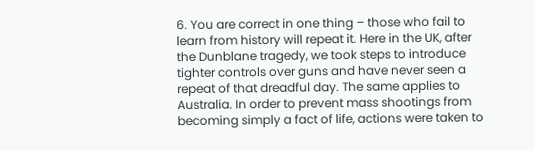6. You are correct in one thing – those who fail to learn from history will repeat it. Here in the UK, after the Dunblane tragedy, we took steps to introduce tighter controls over guns and have never seen a repeat of that dreadful day. The same applies to Australia. In order to prevent mass shootings from becoming simply a fact of life, actions were taken to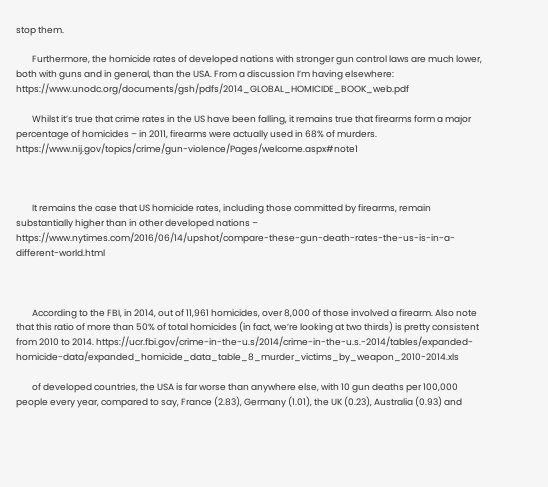stop them.

        Furthermore, the homicide rates of developed nations with stronger gun control laws are much lower, both with guns and in general, than the USA. From a discussion I’m having elsewhere: https://www.unodc.org/documents/gsh/pdfs/2014_GLOBAL_HOMICIDE_BOOK_web.pdf

        Whilst it’s true that crime rates in the US have been falling, it remains true that firearms form a major percentage of homicides – in 2011, firearms were actually used in 68% of murders. https://www.nij.gov/topics/crime/gun-violence/Pages/welcome.aspx#note1



        It remains the case that US homicide rates, including those committed by firearms, remain substantially higher than in other developed nations – https://www.nytimes.com/2016/06/14/upshot/compare-these-gun-death-rates-the-us-is-in-a-different-world.html



        According to the FBI, in 2014, out of 11,961 homicides, over 8,000 of those involved a firearm. Also note that this ratio of more than 50% of total homicides (in fact, we’re looking at two thirds) is pretty consistent from 2010 to 2014. https://ucr.fbi.gov/crime-in-the-u.s/2014/crime-in-the-u.s.-2014/tables/expanded-homicide-data/expanded_homicide_data_table_8_murder_victims_by_weapon_2010-2014.xls

        of developed countries, the USA is far worse than anywhere else, with 10 gun deaths per 100,000 people every year, compared to say, France (2.83), Germany (1.01), the UK (0.23), Australia (0.93) and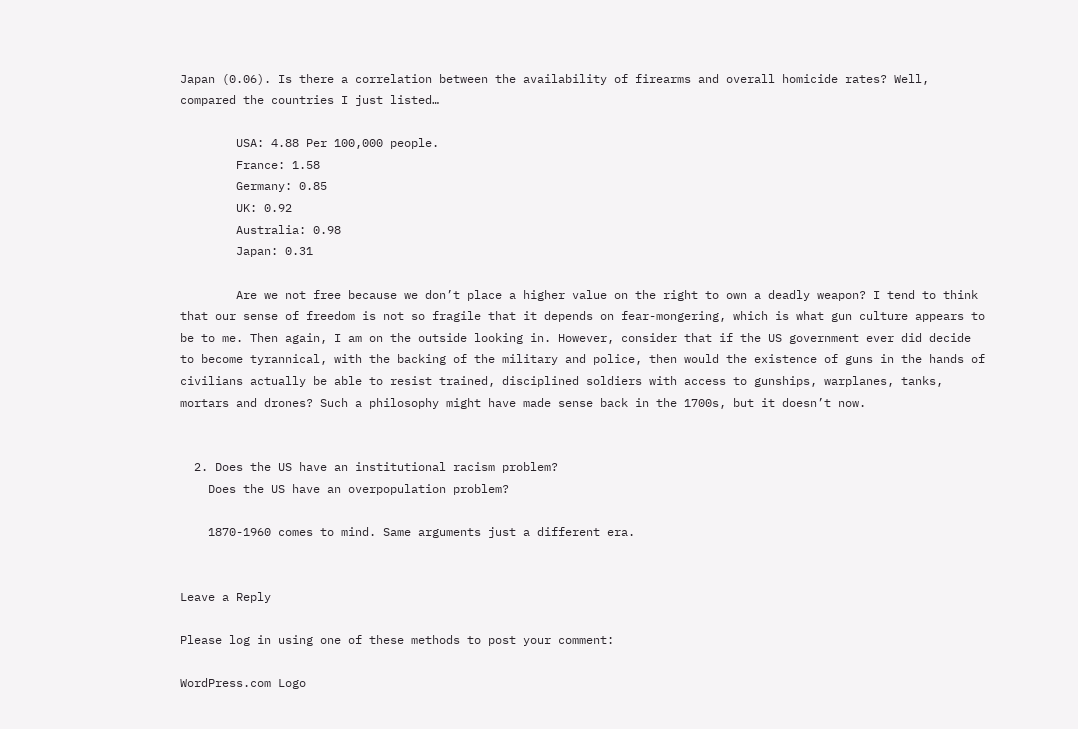Japan (0.06). Is there a correlation between the availability of firearms and overall homicide rates? Well, compared the countries I just listed…

        USA: 4.88 Per 100,000 people.
        France: 1.58
        Germany: 0.85
        UK: 0.92
        Australia: 0.98
        Japan: 0.31

        Are we not free because we don’t place a higher value on the right to own a deadly weapon? I tend to think that our sense of freedom is not so fragile that it depends on fear-mongering, which is what gun culture appears to be to me. Then again, I am on the outside looking in. However, consider that if the US government ever did decide to become tyrannical, with the backing of the military and police, then would the existence of guns in the hands of civilians actually be able to resist trained, disciplined soldiers with access to gunships, warplanes, tanks, mortars and drones? Such a philosophy might have made sense back in the 1700s, but it doesn’t now.


  2. Does the US have an institutional racism problem?
    Does the US have an overpopulation problem?

    1870-1960 comes to mind. Same arguments just a different era.


Leave a Reply

Please log in using one of these methods to post your comment:

WordPress.com Logo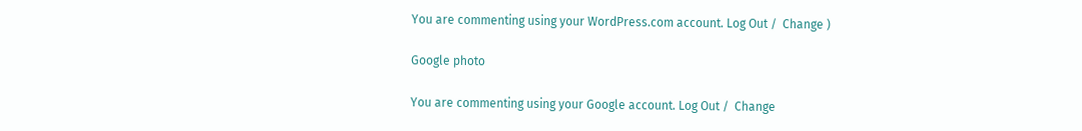You are commenting using your WordPress.com account. Log Out /  Change )

Google photo

You are commenting using your Google account. Log Out /  Change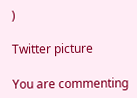)

Twitter picture

You are commenting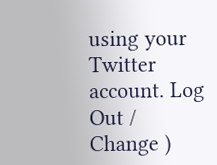using your Twitter account. Log Out /  Change )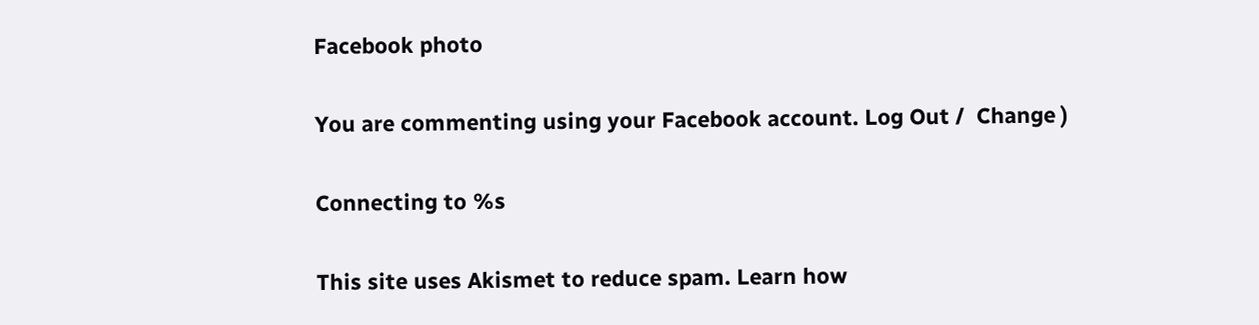Facebook photo

You are commenting using your Facebook account. Log Out /  Change )

Connecting to %s

This site uses Akismet to reduce spam. Learn how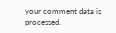your comment data is processed.